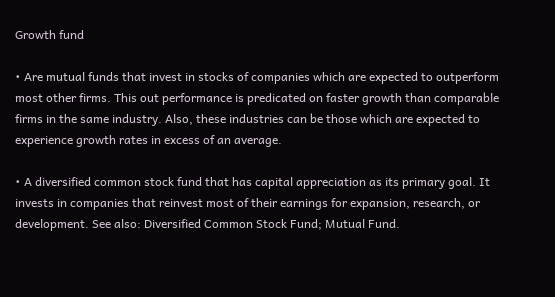Growth fund

• Are mutual funds that invest in stocks of companies which are expected to outperform most other firms. This out performance is predicated on faster growth than comparable firms in the same industry. Also, these industries can be those which are expected to experience growth rates in excess of an average.

• A diversified common stock fund that has capital appreciation as its primary goal. It invests in companies that reinvest most of their earnings for expansion, research, or development. See also: Diversified Common Stock Fund; Mutual Fund.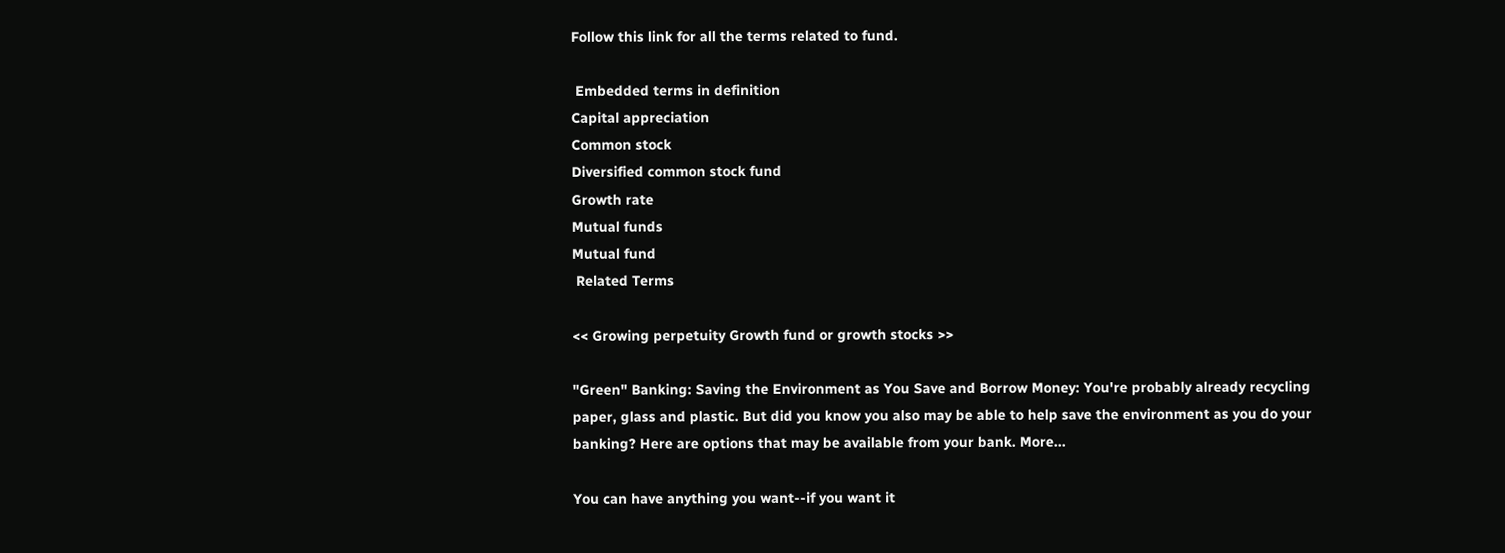Follow this link for all the terms related to fund.

 Embedded terms in definition
Capital appreciation
Common stock
Diversified common stock fund
Growth rate
Mutual funds
Mutual fund
 Related Terms

<< Growing perpetuity Growth fund or growth stocks >>

"Green" Banking: Saving the Environment as You Save and Borrow Money: You're probably already recycling paper, glass and plastic. But did you know you also may be able to help save the environment as you do your banking? Here are options that may be available from your bank. More...

You can have anything you want--if you want it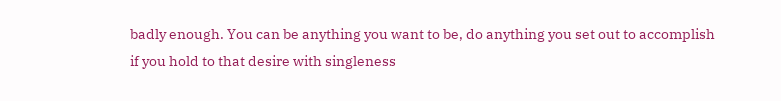badly enough. You can be anything you want to be, do anything you set out to accomplish if you hold to that desire with singleness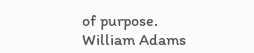of purpose. William Adams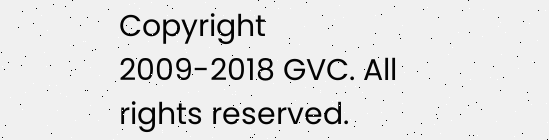Copyright 2009-2018 GVC. All rights reserved.